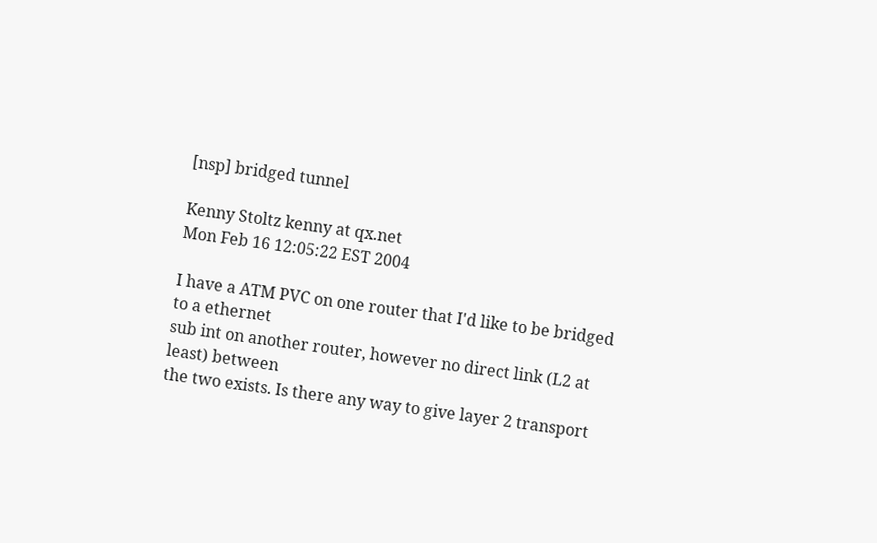[nsp] bridged tunnel

Kenny Stoltz kenny at qx.net
Mon Feb 16 12:05:22 EST 2004

I have a ATM PVC on one router that I'd like to be bridged to a ethernet
sub int on another router, however no direct link (L2 at least) between
the two exists. Is there any way to give layer 2 transport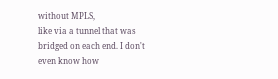without MPLS,
like via a tunnel that was bridged on each end. I don't even know how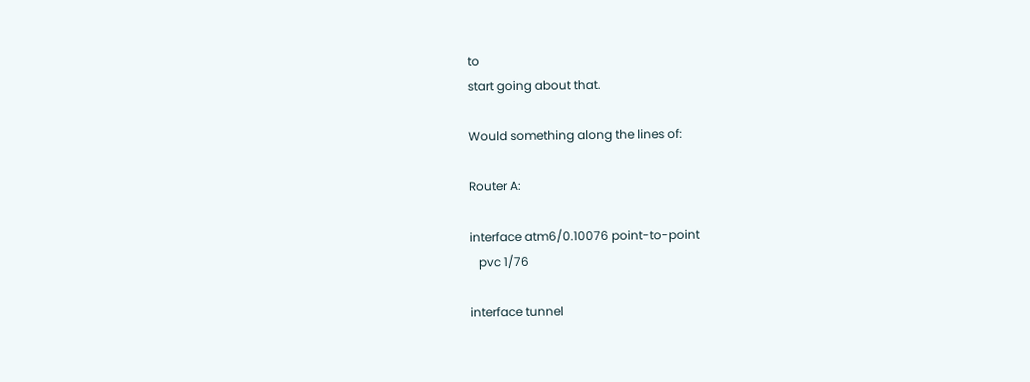to
start going about that.

Would something along the lines of:

Router A:

interface atm6/0.10076 point-to-point
   pvc 1/76

interface tunnel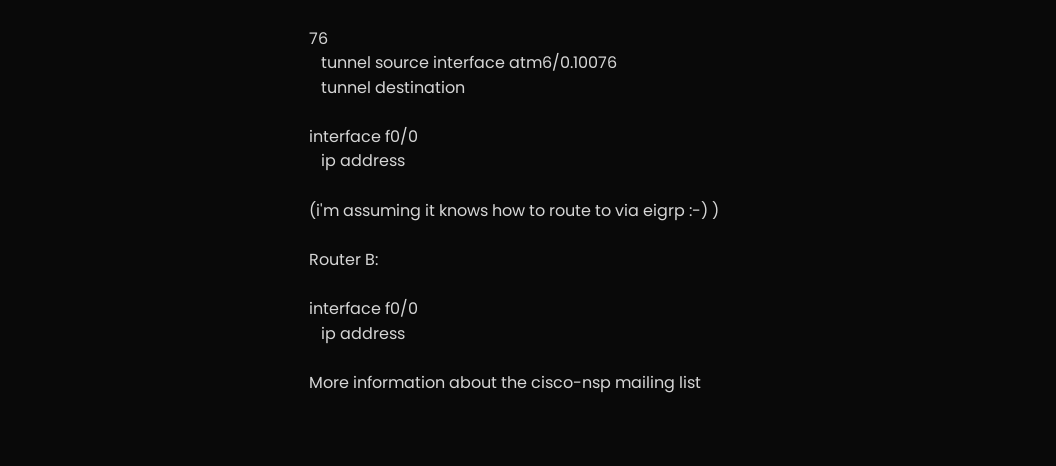76
   tunnel source interface atm6/0.10076
   tunnel destination

interface f0/0
   ip address

(i'm assuming it knows how to route to via eigrp :-) )

Router B:

interface f0/0
   ip address

More information about the cisco-nsp mailing list